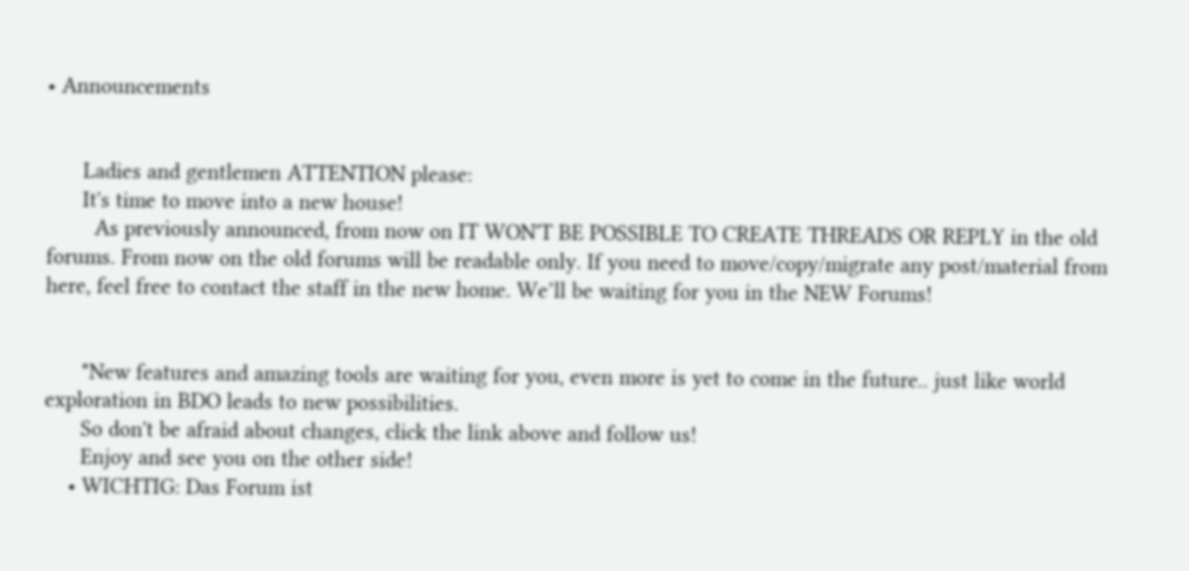• Announcements


      Ladies and gentlemen ATTENTION please:
      It's time to move into a new house!
        As previously announced, from now on IT WON'T BE POSSIBLE TO CREATE THREADS OR REPLY in the old forums. From now on the old forums will be readable only. If you need to move/copy/migrate any post/material from here, feel free to contact the staff in the new home. We’ll be waiting for you in the NEW Forums!


      *New features and amazing tools are waiting for you, even more is yet to come in the future.. just like world exploration in BDO leads to new possibilities.
      So don't be afraid about changes, click the link above and follow us!
      Enjoy and see you on the other side!
    • WICHTIG: Das Forum ist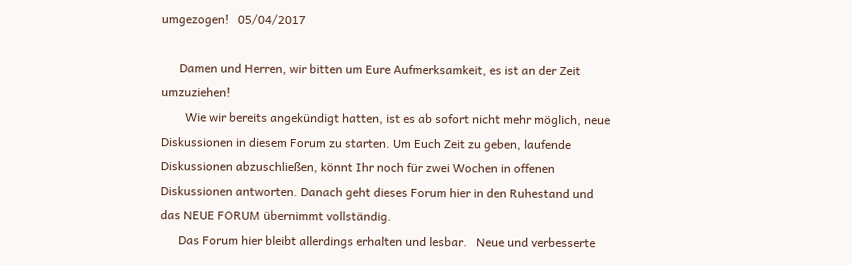umgezogen!   05/04/2017

      Damen und Herren, wir bitten um Eure Aufmerksamkeit, es ist an der Zeit umzuziehen!
        Wie wir bereits angekündigt hatten, ist es ab sofort nicht mehr möglich, neue Diskussionen in diesem Forum zu starten. Um Euch Zeit zu geben, laufende Diskussionen abzuschließen, könnt Ihr noch für zwei Wochen in offenen Diskussionen antworten. Danach geht dieses Forum hier in den Ruhestand und das NEUE FORUM übernimmt vollständig.
      Das Forum hier bleibt allerdings erhalten und lesbar.   Neue und verbesserte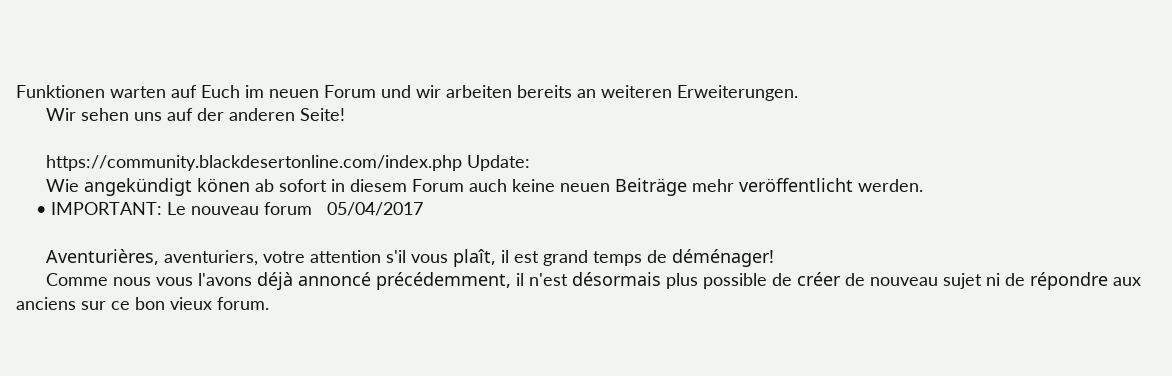Funktionen warten auf Euch im neuen Forum und wir arbeiten bereits an weiteren Erweiterungen.
      Wir sehen uns auf der anderen Seite!

      https://community.blackdesertonline.com/index.php Update:
      Wie angekündigt könen ab sofort in diesem Forum auch keine neuen Beiträge mehr veröffentlicht werden.
    • IMPORTANT: Le nouveau forum   05/04/2017

      Aventurières, aventuriers, votre attention s'il vous plaît, il est grand temps de déménager!
      Comme nous vous l'avons déjà annoncé précédemment, il n'est désormais plus possible de créer de nouveau sujet ni de répondre aux anciens sur ce bon vieux forum.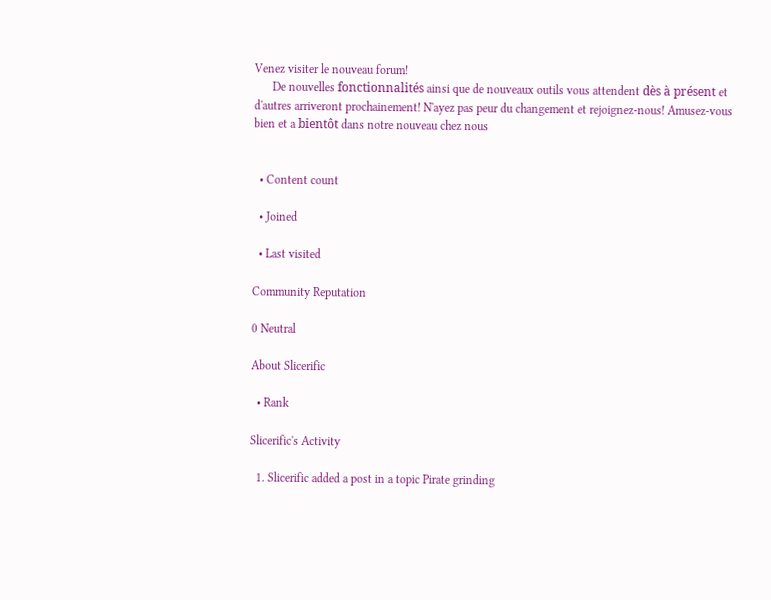Venez visiter le nouveau forum!
      De nouvelles fonctionnalités ainsi que de nouveaux outils vous attendent dès à présent et d'autres arriveront prochainement! N'ayez pas peur du changement et rejoignez-nous! Amusez-vous bien et a bientôt dans notre nouveau chez nous


  • Content count

  • Joined

  • Last visited

Community Reputation

0 Neutral

About Slicerific

  • Rank

Slicerific's Activity

  1. Slicerific added a post in a topic Pirate grinding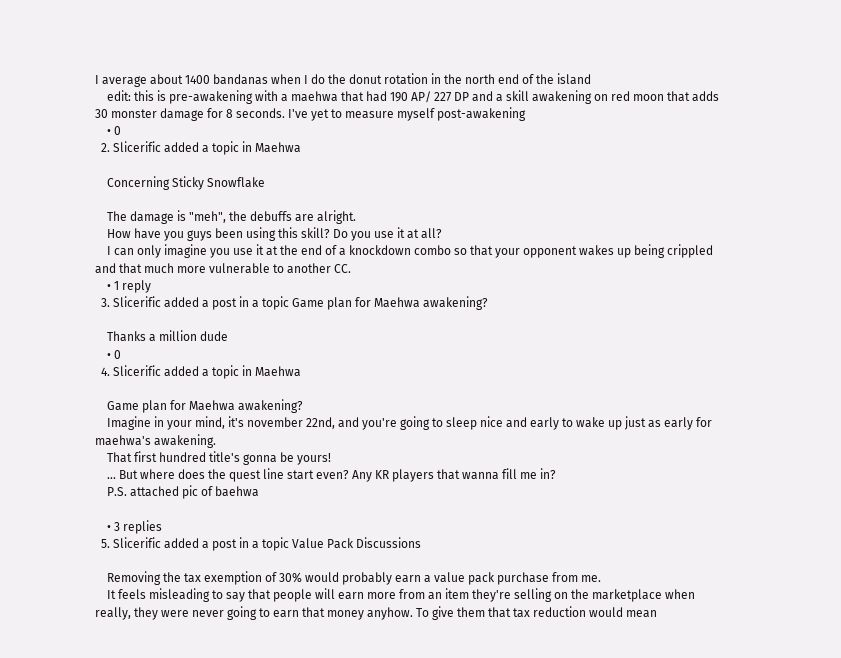I average about 1400 bandanas when I do the donut rotation in the north end of the island
    edit: this is pre-awakening with a maehwa that had 190 AP/ 227 DP and a skill awakening on red moon that adds 30 monster damage for 8 seconds. I've yet to measure myself post-awakening
    • 0
  2. Slicerific added a topic in Maehwa

    Concerning Sticky Snowflake

    The damage is "meh", the debuffs are alright.
    How have you guys been using this skill? Do you use it at all?
    I can only imagine you use it at the end of a knockdown combo so that your opponent wakes up being crippled and that much more vulnerable to another CC.
    • 1 reply
  3. Slicerific added a post in a topic Game plan for Maehwa awakening?

    Thanks a million dude
    • 0
  4. Slicerific added a topic in Maehwa

    Game plan for Maehwa awakening?
    Imagine in your mind, it's november 22nd, and you're going to sleep nice and early to wake up just as early for maehwa's awakening.
    That first hundred title's gonna be yours!
    ... But where does the quest line start even? Any KR players that wanna fill me in?
    P.S. attached pic of baehwa

    • 3 replies
  5. Slicerific added a post in a topic Value Pack Discussions

    Removing the tax exemption of 30% would probably earn a value pack purchase from me.
    It feels misleading to say that people will earn more from an item they're selling on the marketplace when really, they were never going to earn that money anyhow. To give them that tax reduction would mean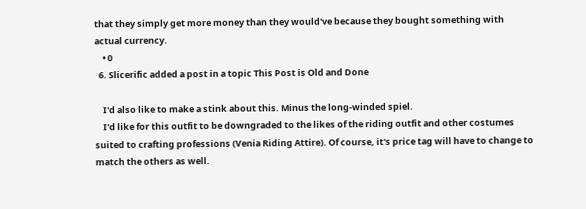that they simply get more money than they would've because they bought something with actual currency.
    • 0
  6. Slicerific added a post in a topic This Post is Old and Done

    I'd also like to make a stink about this. Minus the long-winded spiel.
    I'd like for this outfit to be downgraded to the likes of the riding outfit and other costumes suited to crafting professions (Venia Riding Attire). Of course, it's price tag will have to change to match the others as well.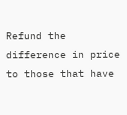Refund the difference in price to those that have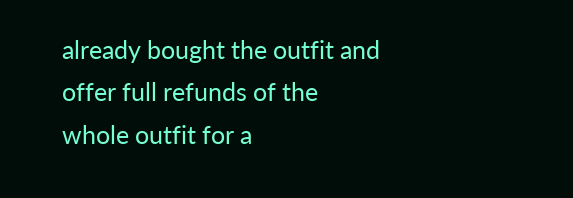already bought the outfit and offer full refunds of the whole outfit for a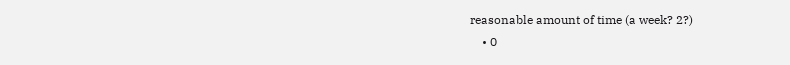reasonable amount of time (a week? 2?)
    • 0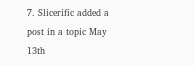7. Slicerific added a post in a topic May 13th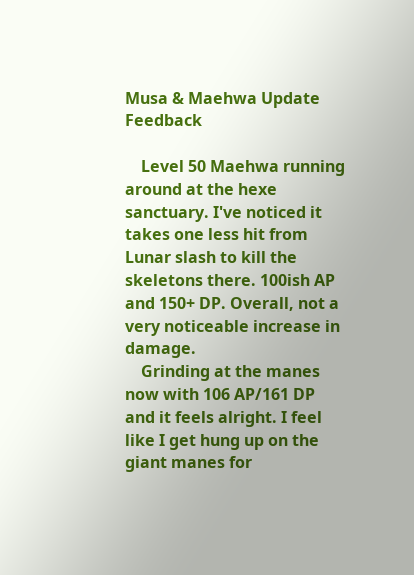Musa & Maehwa Update Feedback

    Level 50 Maehwa running around at the hexe sanctuary. I've noticed it takes one less hit from Lunar slash to kill the skeletons there. 100ish AP and 150+ DP. Overall, not a very noticeable increase in damage.
    Grinding at the manes now with 106 AP/161 DP and it feels alright. I feel like I get hung up on the giant manes for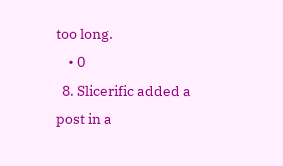too long.
    • 0
  8. Slicerific added a post in a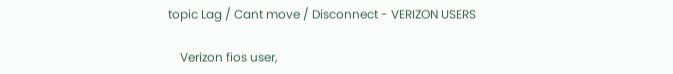topic Lag / Cant move / Disconnect - VERIZON USERS

    Verizon fios user,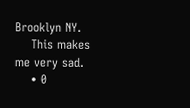Brooklyn NY.
    This makes me very sad.
    • 0